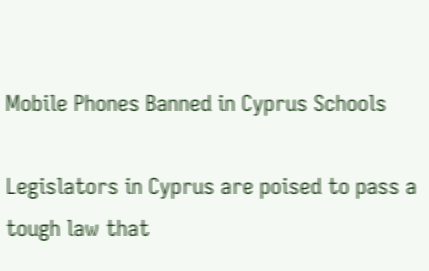Mobile Phones Banned in Cyprus Schools

Legislators in Cyprus are poised to pass a tough law that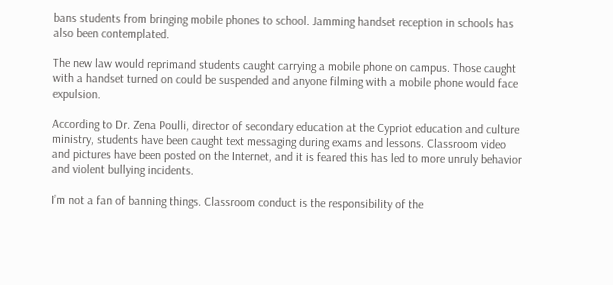bans students from bringing mobile phones to school. Jamming handset reception in schools has also been contemplated.

The new law would reprimand students caught carrying a mobile phone on campus. Those caught with a handset turned on could be suspended and anyone filming with a mobile phone would face expulsion.

According to Dr. Zena Poulli, director of secondary education at the Cypriot education and culture ministry, students have been caught text messaging during exams and lessons. Classroom video and pictures have been posted on the Internet, and it is feared this has led to more unruly behavior and violent bullying incidents.

I’m not a fan of banning things. Classroom conduct is the responsibility of the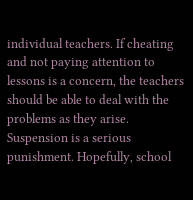individual teachers. If cheating and not paying attention to lessons is a concern, the teachers should be able to deal with the problems as they arise. Suspension is a serious punishment. Hopefully, school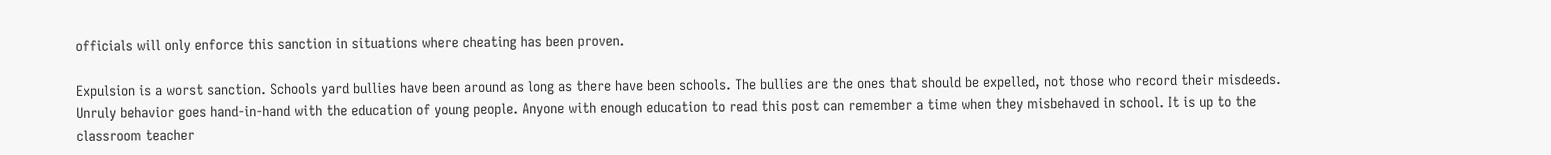officials will only enforce this sanction in situations where cheating has been proven.

Expulsion is a worst sanction. Schools yard bullies have been around as long as there have been schools. The bullies are the ones that should be expelled, not those who record their misdeeds. Unruly behavior goes hand-in-hand with the education of young people. Anyone with enough education to read this post can remember a time when they misbehaved in school. It is up to the classroom teacher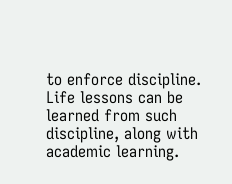to enforce discipline. Life lessons can be learned from such discipline, along with academic learning.